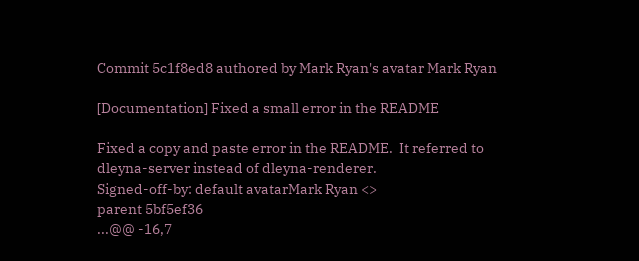Commit 5c1f8ed8 authored by Mark Ryan's avatar Mark Ryan

[Documentation] Fixed a small error in the README

Fixed a copy and paste error in the README.  It referred to
dleyna-server instead of dleyna-renderer.
Signed-off-by: default avatarMark Ryan <>
parent 5bf5ef36
...@@ -16,7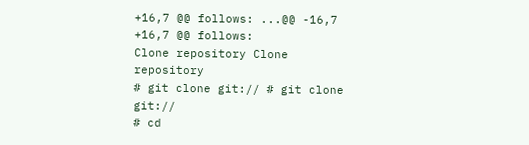+16,7 @@ follows: ...@@ -16,7 +16,7 @@ follows:
Clone repository Clone repository
# git clone git:// # git clone git://
# cd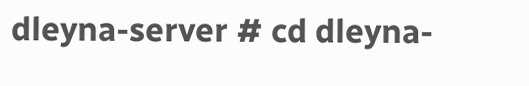dleyna-server # cd dleyna-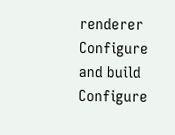renderer
Configure and build Configure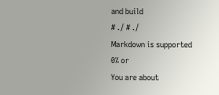and build
# ./ # ./
Markdown is supported
0% or
You are about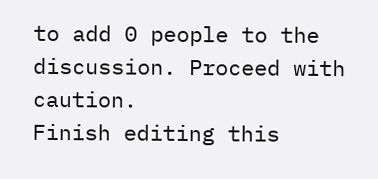to add 0 people to the discussion. Proceed with caution.
Finish editing this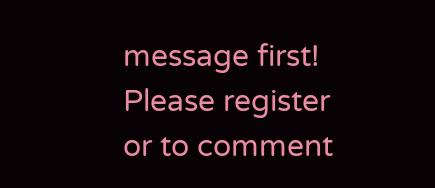message first!
Please register or to comment